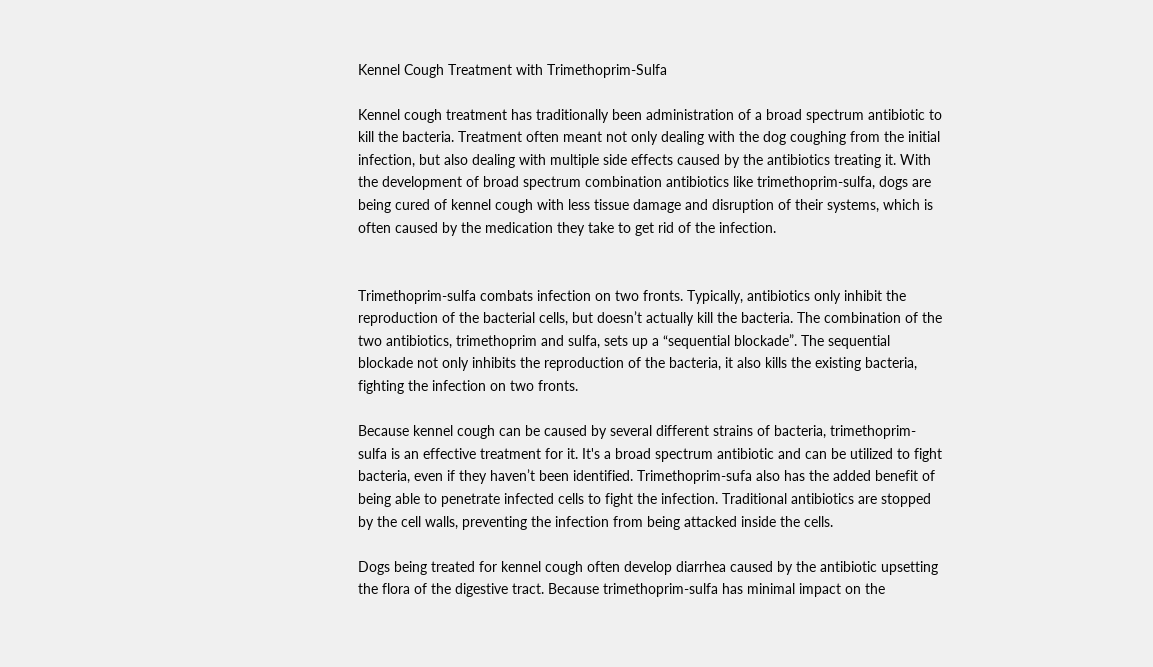Kennel Cough Treatment with Trimethoprim-Sulfa

Kennel cough treatment has traditionally been administration of a broad spectrum antibiotic to kill the bacteria. Treatment often meant not only dealing with the dog coughing from the initial infection, but also dealing with multiple side effects caused by the antibiotics treating it. With the development of broad spectrum combination antibiotics like trimethoprim-sulfa, dogs are being cured of kennel cough with less tissue damage and disruption of their systems, which is often caused by the medication they take to get rid of the infection.


Trimethoprim-sulfa combats infection on two fronts. Typically, antibiotics only inhibit the reproduction of the bacterial cells, but doesn’t actually kill the bacteria. The combination of the two antibiotics, trimethoprim and sulfa, sets up a “sequential blockade”. The sequential blockade not only inhibits the reproduction of the bacteria, it also kills the existing bacteria, fighting the infection on two fronts.

Because kennel cough can be caused by several different strains of bacteria, trimethoprim-sulfa is an effective treatment for it. It's a broad spectrum antibiotic and can be utilized to fight bacteria, even if they haven’t been identified. Trimethoprim-sufa also has the added benefit of being able to penetrate infected cells to fight the infection. Traditional antibiotics are stopped by the cell walls, preventing the infection from being attacked inside the cells.

Dogs being treated for kennel cough often develop diarrhea caused by the antibiotic upsetting the flora of the digestive tract. Because trimethoprim-sulfa has minimal impact on the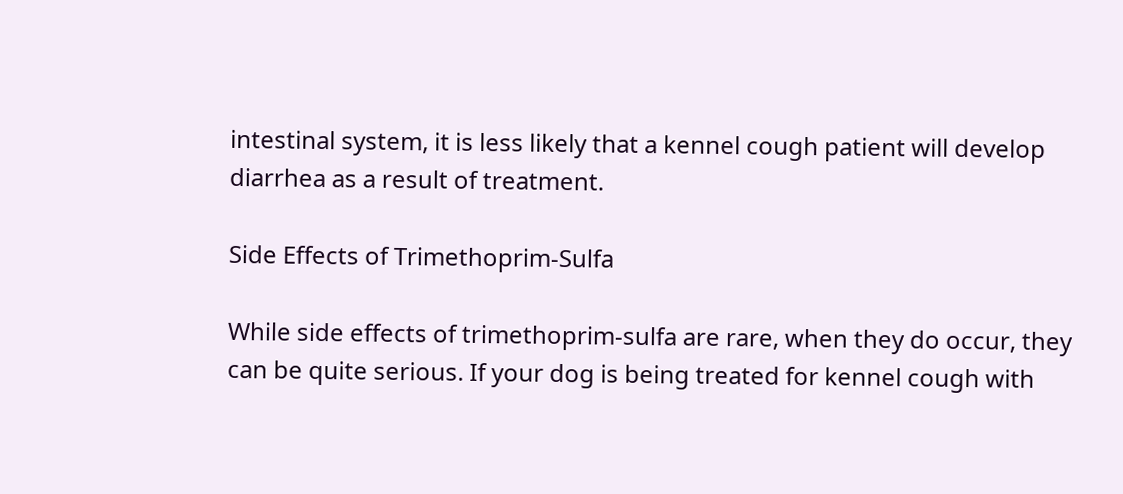intestinal system, it is less likely that a kennel cough patient will develop diarrhea as a result of treatment.

Side Effects of Trimethoprim-Sulfa

While side effects of trimethoprim-sulfa are rare, when they do occur, they can be quite serious. If your dog is being treated for kennel cough with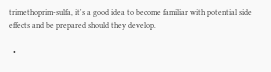trimethoprim-sulfa, it's a good idea to become familiar with potential side effects and be prepared should they develop.

  •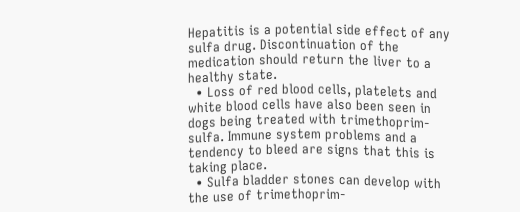Hepatitis is a potential side effect of any sulfa drug. Discontinuation of the medication should return the liver to a healthy state.
  • Loss of red blood cells, platelets and white blood cells have also been seen in dogs being treated with trimethoprim-sulfa. Immune system problems and a tendency to bleed are signs that this is taking place.
  • Sulfa bladder stones can develop with the use of trimethoprim-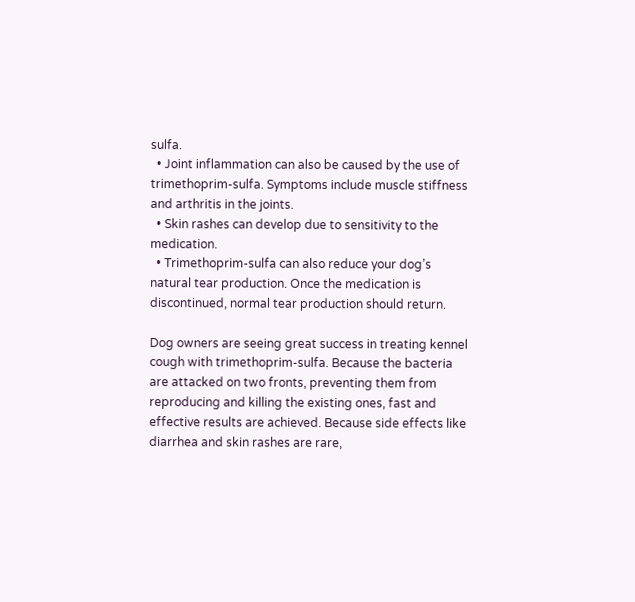sulfa.
  • Joint inflammation can also be caused by the use of trimethoprim-sulfa. Symptoms include muscle stiffness and arthritis in the joints.
  • Skin rashes can develop due to sensitivity to the medication.
  • Trimethoprim-sulfa can also reduce your dog’s natural tear production. Once the medication is discontinued, normal tear production should return.

Dog owners are seeing great success in treating kennel cough with trimethoprim-sulfa. Because the bacteria are attacked on two fronts, preventing them from reproducing and killing the existing ones, fast and effective results are achieved. Because side effects like diarrhea and skin rashes are rare,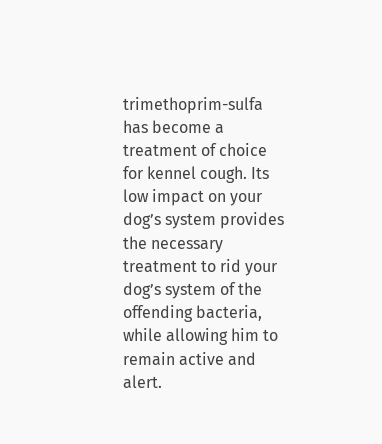trimethoprim-sulfa has become a treatment of choice for kennel cough. Its low impact on your dog’s system provides the necessary treatment to rid your dog’s system of the offending bacteria, while allowing him to remain active and alert.